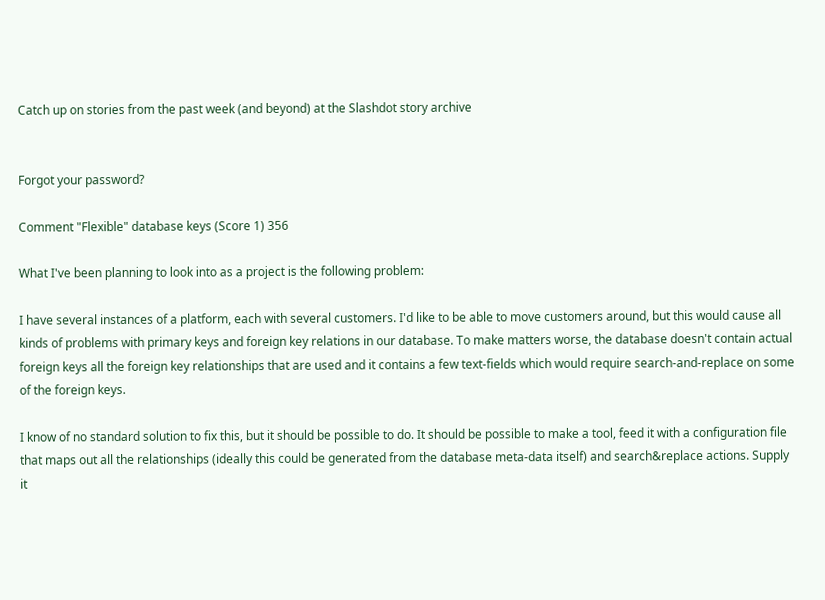Catch up on stories from the past week (and beyond) at the Slashdot story archive


Forgot your password?

Comment "Flexible" database keys (Score 1) 356

What I've been planning to look into as a project is the following problem:

I have several instances of a platform, each with several customers. I'd like to be able to move customers around, but this would cause all kinds of problems with primary keys and foreign key relations in our database. To make matters worse, the database doesn't contain actual foreign keys all the foreign key relationships that are used and it contains a few text-fields which would require search-and-replace on some of the foreign keys.

I know of no standard solution to fix this, but it should be possible to do. It should be possible to make a tool, feed it with a configuration file that maps out all the relationships (ideally this could be generated from the database meta-data itself) and search&replace actions. Supply it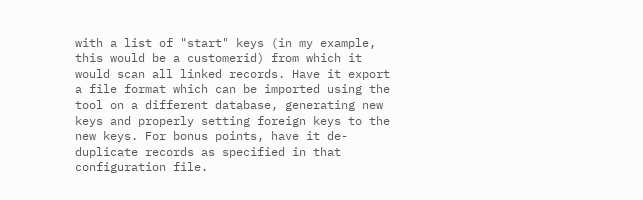with a list of "start" keys (in my example, this would be a customerid) from which it would scan all linked records. Have it export a file format which can be imported using the tool on a different database, generating new keys and properly setting foreign keys to the new keys. For bonus points, have it de-duplicate records as specified in that configuration file.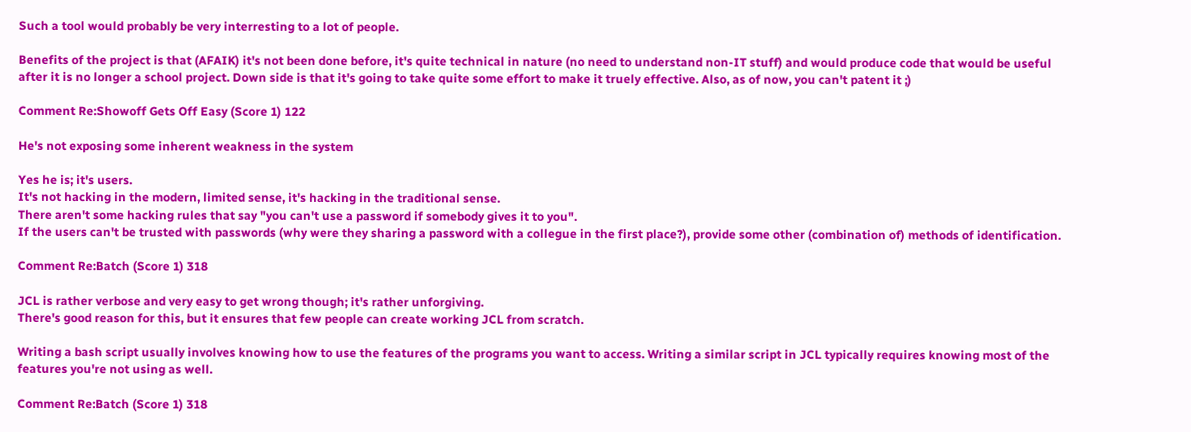Such a tool would probably be very interresting to a lot of people.

Benefits of the project is that (AFAIK) it's not been done before, it's quite technical in nature (no need to understand non-IT stuff) and would produce code that would be useful after it is no longer a school project. Down side is that it's going to take quite some effort to make it truely effective. Also, as of now, you can't patent it ;)

Comment Re:Showoff Gets Off Easy (Score 1) 122

He's not exposing some inherent weakness in the system

Yes he is; it's users.
It's not hacking in the modern, limited sense, it's hacking in the traditional sense.
There aren't some hacking rules that say "you can't use a password if somebody gives it to you".
If the users can't be trusted with passwords (why were they sharing a password with a collegue in the first place?), provide some other (combination of) methods of identification.

Comment Re:Batch (Score 1) 318

JCL is rather verbose and very easy to get wrong though; it's rather unforgiving.
There's good reason for this, but it ensures that few people can create working JCL from scratch.

Writing a bash script usually involves knowing how to use the features of the programs you want to access. Writing a similar script in JCL typically requires knowing most of the features you're not using as well.

Comment Re:Batch (Score 1) 318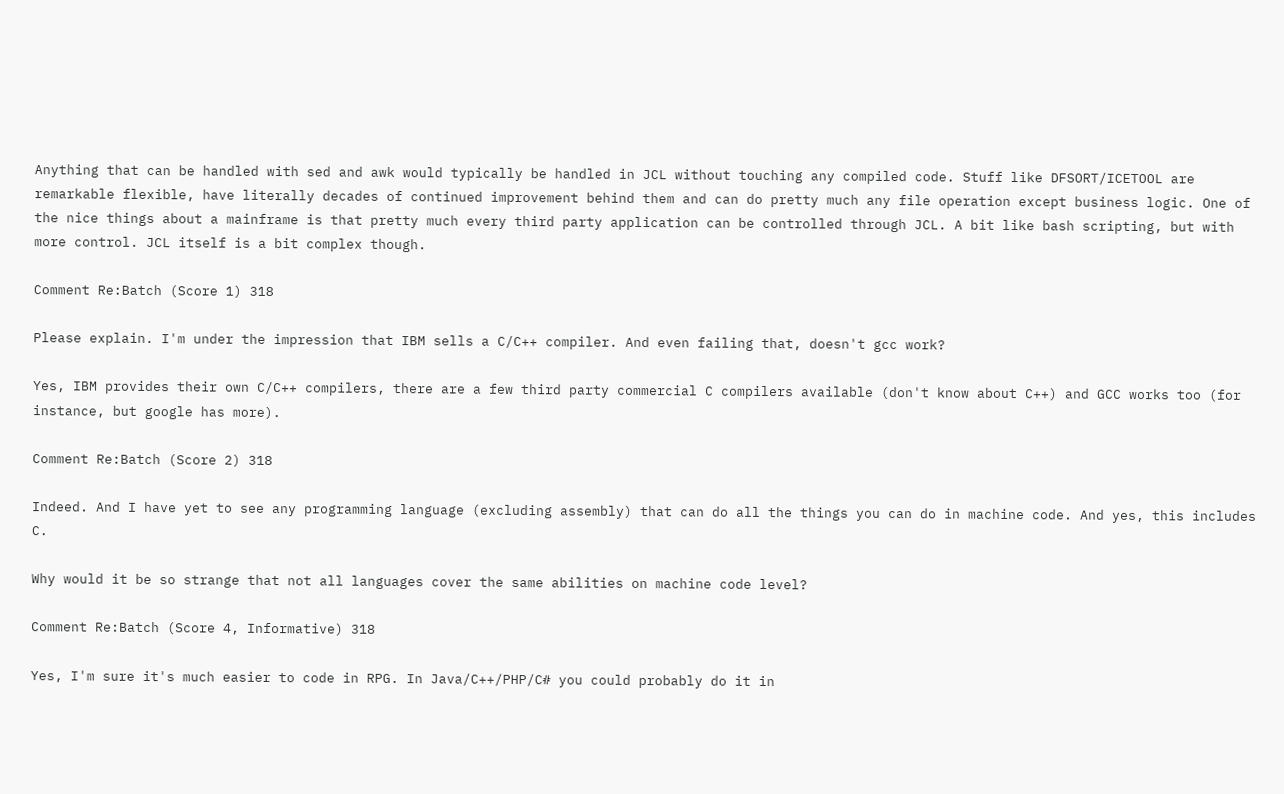Anything that can be handled with sed and awk would typically be handled in JCL without touching any compiled code. Stuff like DFSORT/ICETOOL are remarkable flexible, have literally decades of continued improvement behind them and can do pretty much any file operation except business logic. One of the nice things about a mainframe is that pretty much every third party application can be controlled through JCL. A bit like bash scripting, but with more control. JCL itself is a bit complex though.

Comment Re:Batch (Score 1) 318

Please explain. I'm under the impression that IBM sells a C/C++ compiler. And even failing that, doesn't gcc work?

Yes, IBM provides their own C/C++ compilers, there are a few third party commercial C compilers available (don't know about C++) and GCC works too (for instance, but google has more).

Comment Re:Batch (Score 2) 318

Indeed. And I have yet to see any programming language (excluding assembly) that can do all the things you can do in machine code. And yes, this includes C.

Why would it be so strange that not all languages cover the same abilities on machine code level?

Comment Re:Batch (Score 4, Informative) 318

Yes, I'm sure it's much easier to code in RPG. In Java/C++/PHP/C# you could probably do it in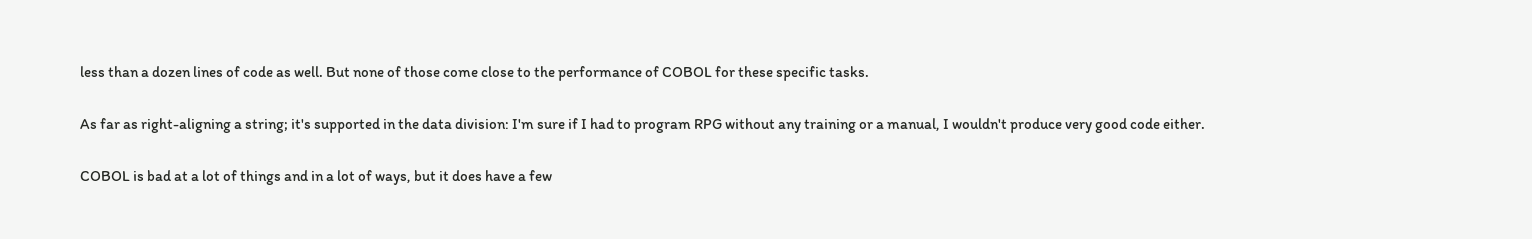less than a dozen lines of code as well. But none of those come close to the performance of COBOL for these specific tasks.

As far as right-aligning a string; it's supported in the data division: I'm sure if I had to program RPG without any training or a manual, I wouldn't produce very good code either.

COBOL is bad at a lot of things and in a lot of ways, but it does have a few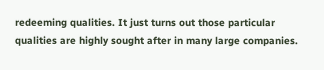redeeming qualities. It just turns out those particular qualities are highly sought after in many large companies.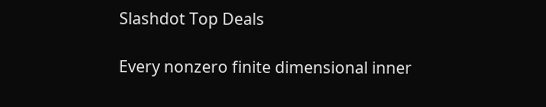Slashdot Top Deals

Every nonzero finite dimensional inner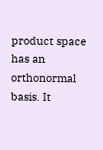product space has an orthonormal basis. It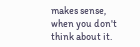makes sense, when you don't think about it.